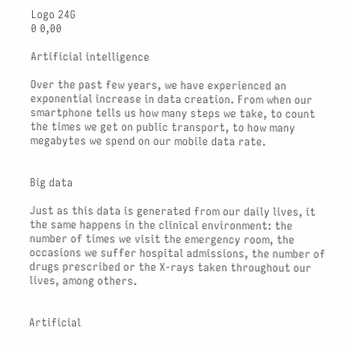Logo 24G
0 0,00

Artificial intelligence

Over the past few years, we have experienced an exponential increase in data creation. From when our smartphone tells us how many steps we take, to count the times we get on public transport, to how many megabytes we spend on our mobile data rate.


Big data

Just as this data is generated from our daily lives, it the same happens in the clinical environment: the number of times we visit the emergency room, the occasions we suffer hospital admissions, the number of drugs prescribed or the X-rays taken throughout our lives, among others.


Artificial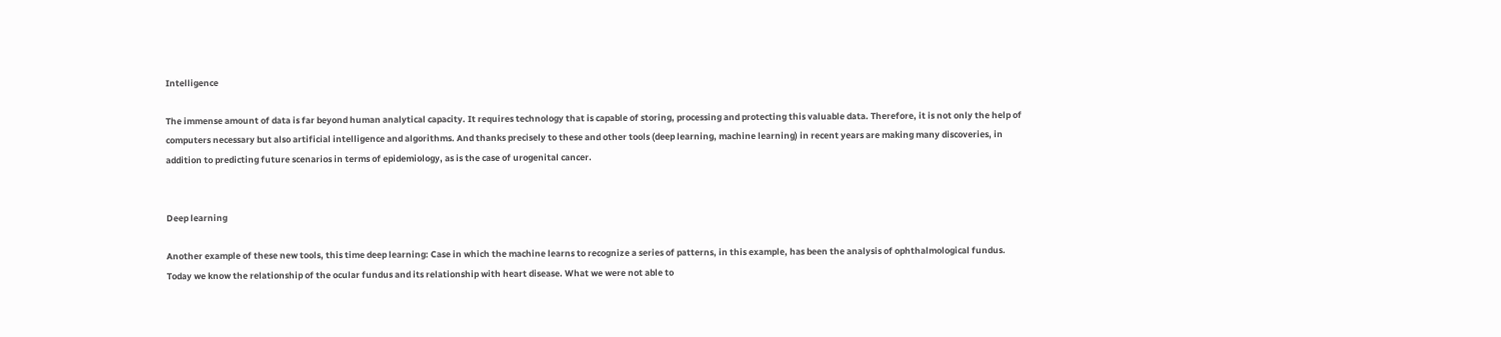Intelligence

The immense amount of data is far beyond human analytical capacity. It requires technology that is capable of storing, processing and protecting this valuable data. Therefore, it is not only the help of computers necessary but also artificial intelligence and algorithms. And thanks precisely to these and other tools (deep learning, machine learning) in recent years are making many discoveries, in addition to predicting future scenarios in terms of epidemiology, as is the case of urogenital cancer.


Deep learning

Another example of these new tools, this time deep learning: Case in which the machine learns to recognize a series of patterns, in this example, has been the analysis of ophthalmological fundus. Today we know the relationship of the ocular fundus and its relationship with heart disease. What we were not able to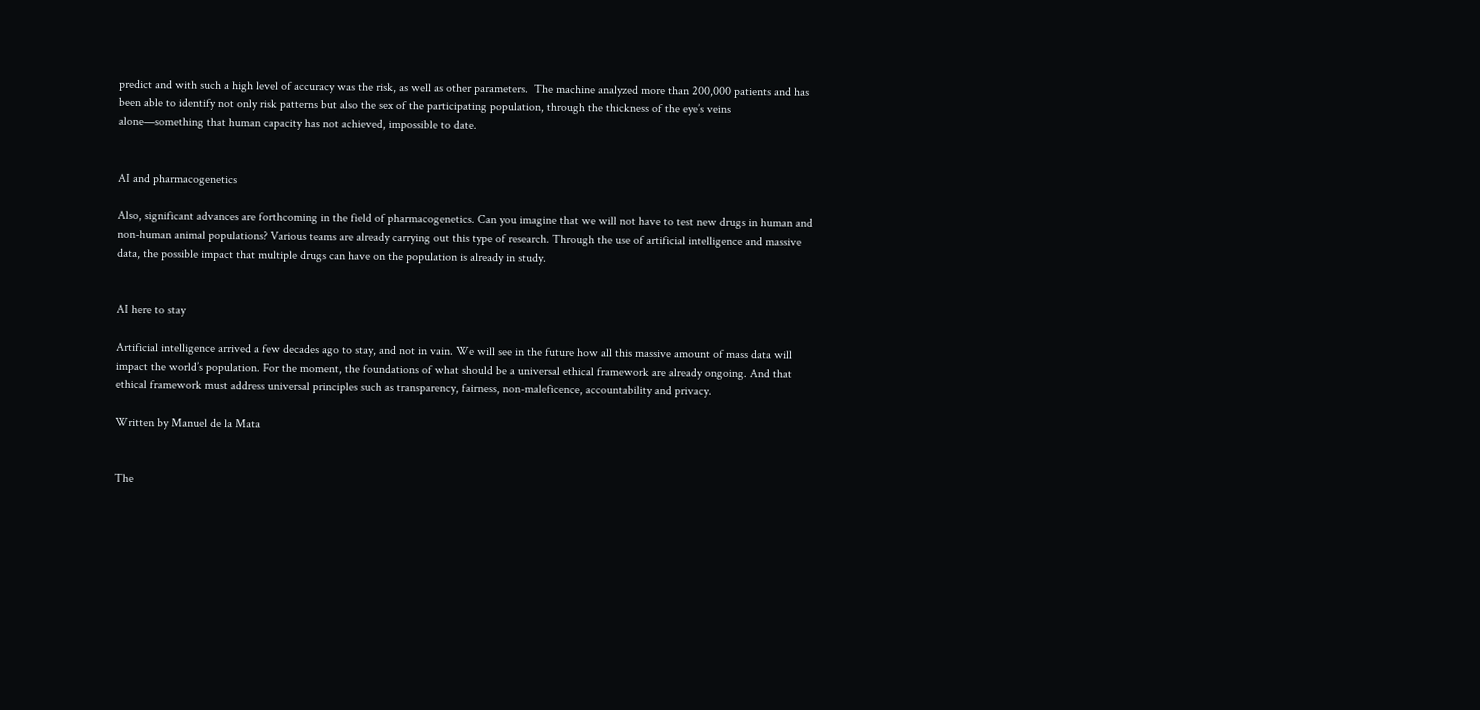predict and with such a high level of accuracy was the risk, as well as other parameters.  The machine analyzed more than 200,000 patients and has been able to identify not only risk patterns but also the sex of the participating population, through the thickness of the eye’s veins alone—something that human capacity has not achieved, impossible to date.


AI and pharmacogenetics

Also, significant advances are forthcoming in the field of pharmacogenetics. Can you imagine that we will not have to test new drugs in human and non-human animal populations? Various teams are already carrying out this type of research. Through the use of artificial intelligence and massive data, the possible impact that multiple drugs can have on the population is already in study.


AI here to stay

Artificial intelligence arrived a few decades ago to stay, and not in vain. We will see in the future how all this massive amount of mass data will impact the world’s population. For the moment, the foundations of what should be a universal ethical framework are already ongoing. And that ethical framework must address universal principles such as transparency, fairness, non-maleficence, accountability and privacy.

Written by Manuel de la Mata


The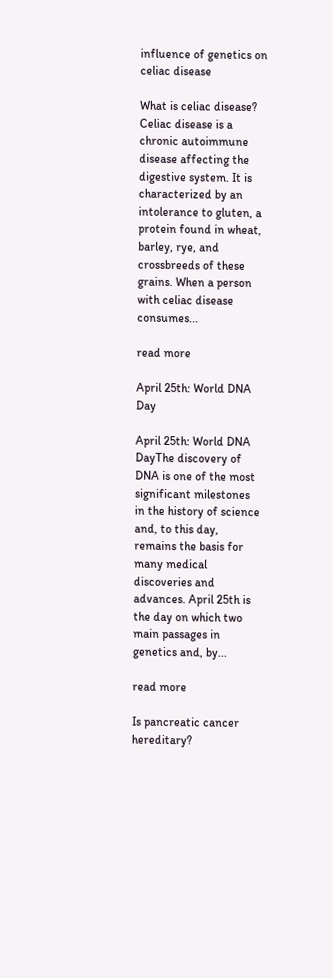influence of genetics on celiac disease

What is celiac disease? Celiac disease is a chronic autoimmune disease affecting the digestive system. It is characterized by an intolerance to gluten, a protein found in wheat, barley, rye, and crossbreeds of these grains. When a person with celiac disease consumes...

read more

April 25th: World DNA Day

April 25th: World DNA DayThe discovery of DNA is one of the most significant milestones in the history of science and, to this day, remains the basis for many medical discoveries and advances. April 25th is the day on which two main passages in genetics and, by...

read more

Is pancreatic cancer hereditary?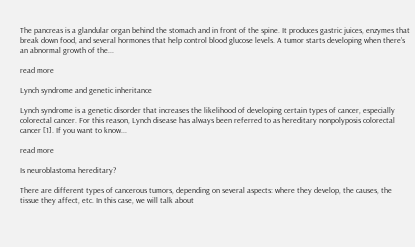The pancreas is a glandular organ behind the stomach and in front of the spine. It produces gastric juices, enzymes that break down food, and several hormones that help control blood glucose levels. A tumor starts developing when there’s an abnormal growth of the...

read more

Lynch syndrome and genetic inheritance

Lynch syndrome is a genetic disorder that increases the likelihood of developing certain types of cancer, especially colorectal cancer. For this reason, Lynch disease has always been referred to as hereditary nonpolyposis colorectal cancer [1]. If you want to know...

read more

Is neuroblastoma hereditary?

There are different types of cancerous tumors, depending on several aspects: where they develop, the causes, the tissue they affect, etc. In this case, we will talk about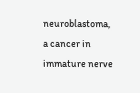neuroblastoma, a cancer in immature nerve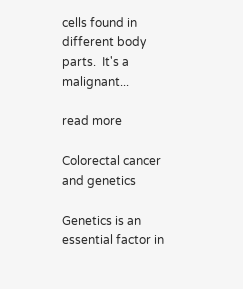cells found in different body parts.  It's a malignant...

read more

Colorectal cancer and genetics

Genetics is an essential factor in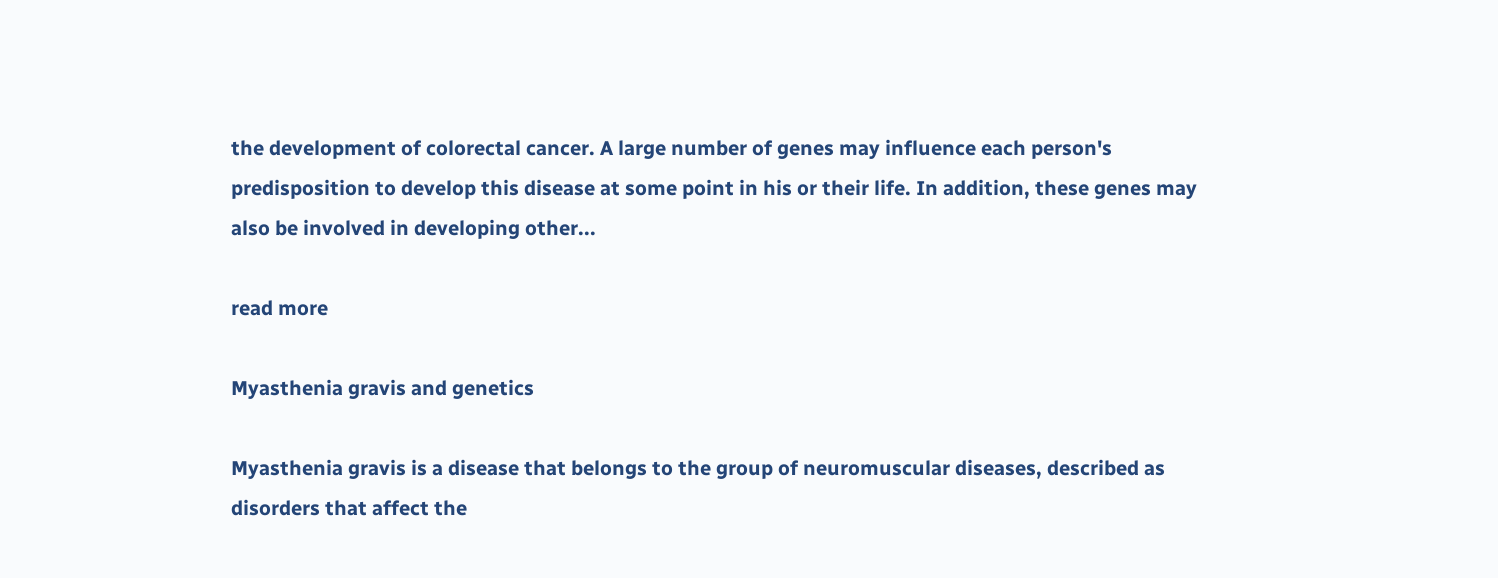the development of colorectal cancer. A large number of genes may influence each person's predisposition to develop this disease at some point in his or their life. In addition, these genes may also be involved in developing other...

read more

Myasthenia gravis and genetics

Myasthenia gravis is a disease that belongs to the group of neuromuscular diseases, described as disorders that affect the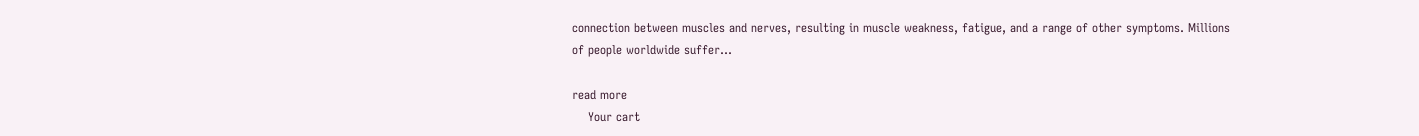connection between muscles and nerves, resulting in muscle weakness, fatigue, and a range of other symptoms. Millions of people worldwide suffer...

read more
    Your cart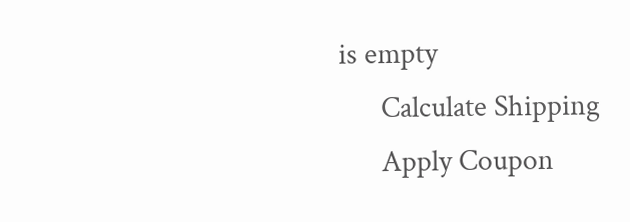is empty
      Calculate Shipping
      Apply Coupon